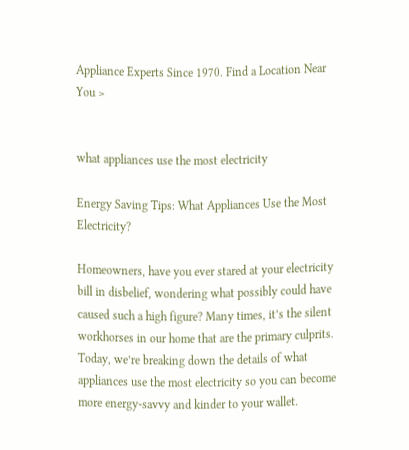Appliance Experts Since 1970. Find a Location Near You >


what appliances use the most electricity

Energy Saving Tips: What Appliances Use the Most Electricity?

Homeowners, have you ever stared at your electricity bill in disbelief, wondering what possibly could have caused such a high figure? Many times, it’s the silent workhorses in our home that are the primary culprits. Today, we’re breaking down the details of what appliances use the most electricity so you can become more energy-savvy and kinder to your wallet.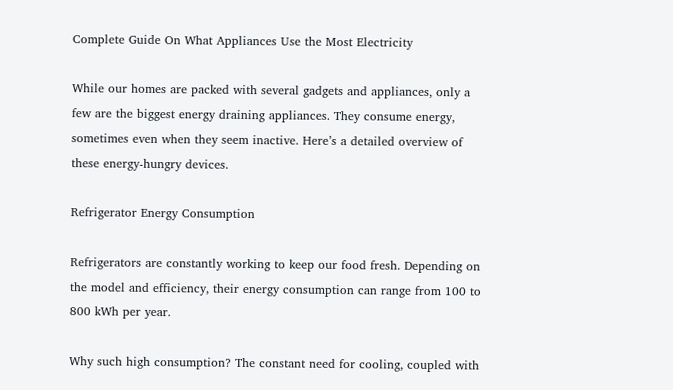Complete Guide On What Appliances Use the Most Electricity

While our homes are packed with several gadgets and appliances, only a few are the biggest energy draining appliances. They consume energy, sometimes even when they seem inactive. Here’s a detailed overview of these energy-hungry devices.

Refrigerator Energy Consumption

Refrigerators are constantly working to keep our food fresh. Depending on the model and efficiency, their energy consumption can range from 100 to 800 kWh per year.

Why such high consumption? The constant need for cooling, coupled with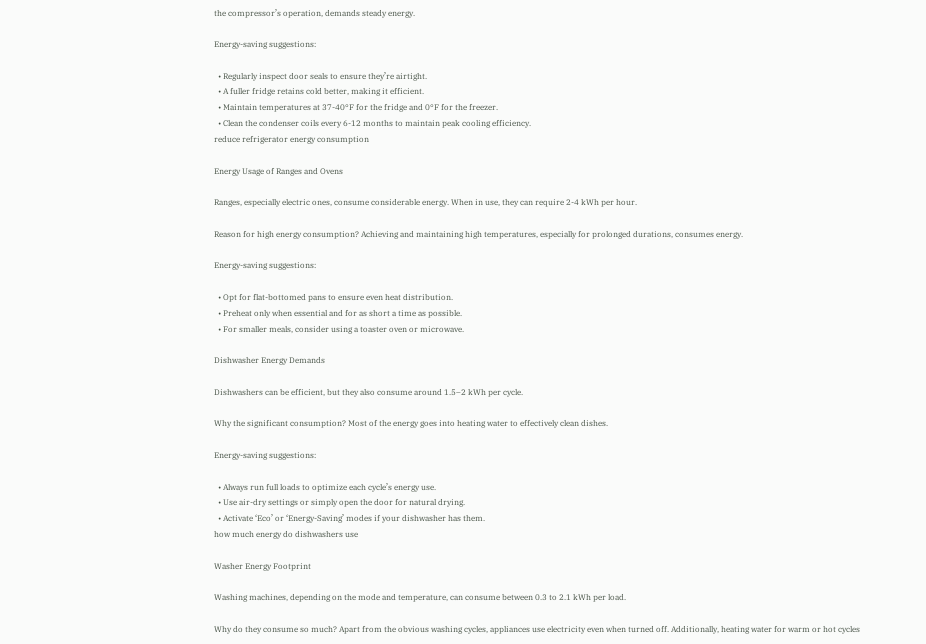the compressor’s operation, demands steady energy.

Energy-saving suggestions:

  • Regularly inspect door seals to ensure they’re airtight.
  • A fuller fridge retains cold better, making it efficient.
  • Maintain temperatures at 37-40°F for the fridge and 0°F for the freezer.
  • Clean the condenser coils every 6-12 months to maintain peak cooling efficiency.
reduce refrigerator energy consumption

Energy Usage of Ranges and Ovens

Ranges, especially electric ones, consume considerable energy. When in use, they can require 2-4 kWh per hour.

Reason for high energy consumption? Achieving and maintaining high temperatures, especially for prolonged durations, consumes energy.

Energy-saving suggestions:

  • Opt for flat-bottomed pans to ensure even heat distribution.
  • Preheat only when essential and for as short a time as possible.
  • For smaller meals, consider using a toaster oven or microwave.

Dishwasher Energy Demands

Dishwashers can be efficient, but they also consume around 1.5–2 kWh per cycle.

Why the significant consumption? Most of the energy goes into heating water to effectively clean dishes.

Energy-saving suggestions:

  • Always run full loads to optimize each cycle’s energy use.
  • Use air-dry settings or simply open the door for natural drying.
  • Activate ‘Eco’ or ‘Energy-Saving’ modes if your dishwasher has them.
how much energy do dishwashers use

Washer Energy Footprint

Washing machines, depending on the mode and temperature, can consume between 0.3 to 2.1 kWh per load.

Why do they consume so much? Apart from the obvious washing cycles, appliances use electricity even when turned off. Additionally, heating water for warm or hot cycles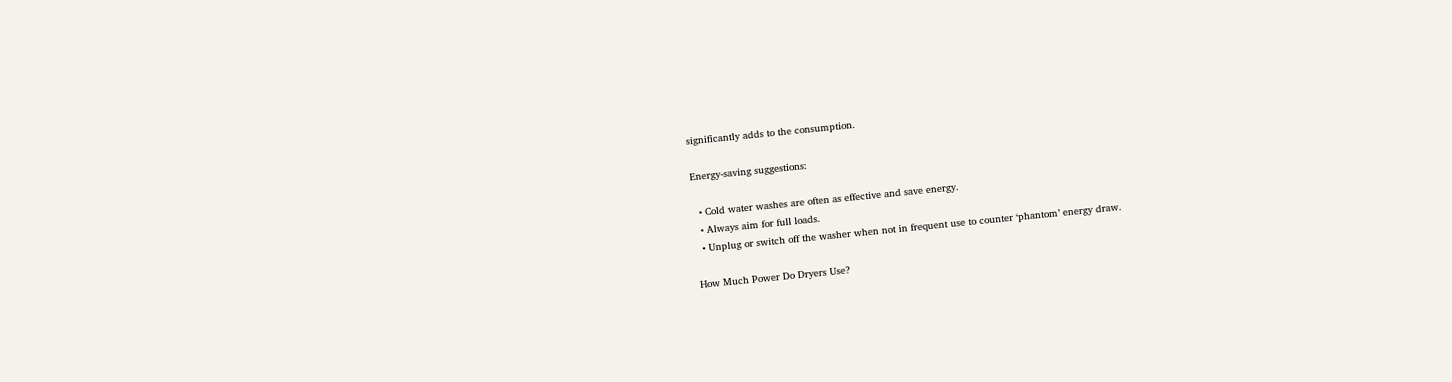significantly adds to the consumption.

Energy-saving suggestions:

  • Cold water washes are often as effective and save energy.
  • Always aim for full loads.
  • Unplug or switch off the washer when not in frequent use to counter ‘phantom’ energy draw.

How Much Power Do Dryers Use?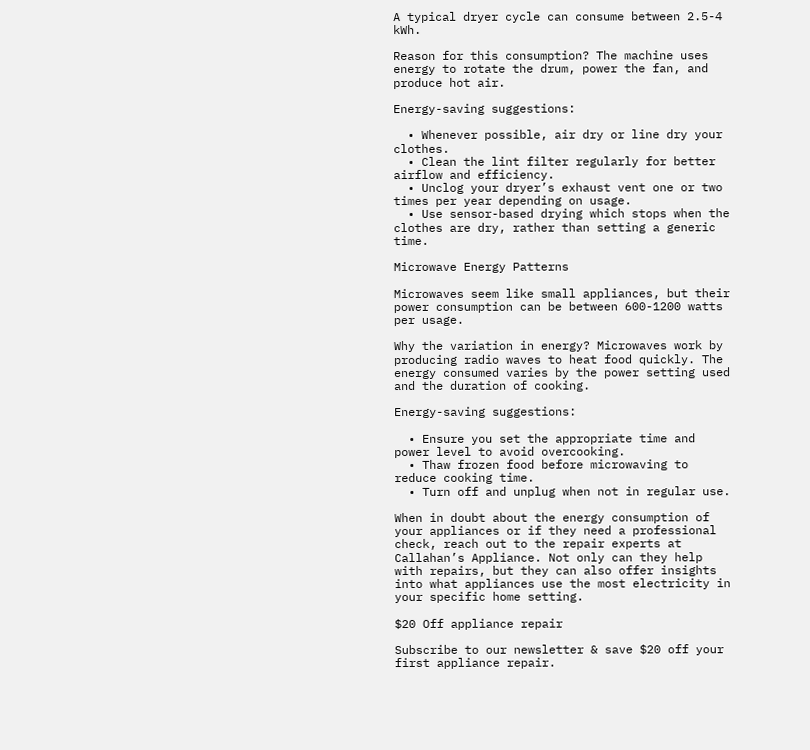A typical dryer cycle can consume between 2.5-4 kWh.

Reason for this consumption? The machine uses energy to rotate the drum, power the fan, and produce hot air.

Energy-saving suggestions:

  • Whenever possible, air dry or line dry your clothes.
  • Clean the lint filter regularly for better airflow and efficiency.
  • Unclog your dryer’s exhaust vent one or two times per year depending on usage.
  • Use sensor-based drying which stops when the clothes are dry, rather than setting a generic time.

Microwave Energy Patterns

Microwaves seem like small appliances, but their power consumption can be between 600-1200 watts per usage.

Why the variation in energy? Microwaves work by producing radio waves to heat food quickly. The energy consumed varies by the power setting used and the duration of cooking.

Energy-saving suggestions:

  • Ensure you set the appropriate time and power level to avoid overcooking.
  • Thaw frozen food before microwaving to reduce cooking time.
  • Turn off and unplug when not in regular use.

When in doubt about the energy consumption of your appliances or if they need a professional check, reach out to the repair experts at Callahan’s Appliance. Not only can they help with repairs, but they can also offer insights into what appliances use the most electricity in your specific home setting.

$20 Off appliance repair

Subscribe to our newsletter & save $20 off your first appliance repair.